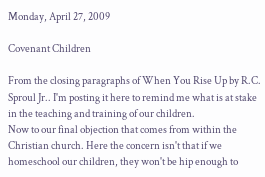Monday, April 27, 2009

Covenant Children

From the closing paragraphs of When You Rise Up by R.C. Sproul Jr.. I'm posting it here to remind me what is at stake in the teaching and training of our children.
Now to our final objection that comes from within the Christian church. Here the concern isn't that if we homeschool our children, they won't be hip enough to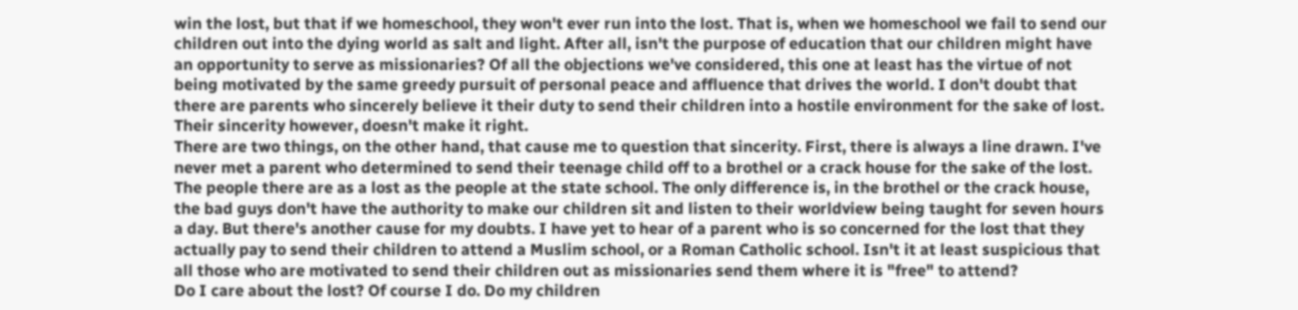win the lost, but that if we homeschool, they won't ever run into the lost. That is, when we homeschool we fail to send our children out into the dying world as salt and light. After all, isn't the purpose of education that our children might have an opportunity to serve as missionaries? Of all the objections we've considered, this one at least has the virtue of not being motivated by the same greedy pursuit of personal peace and affluence that drives the world. I don't doubt that there are parents who sincerely believe it their duty to send their children into a hostile environment for the sake of lost. Their sincerity however, doesn't make it right.
There are two things, on the other hand, that cause me to question that sincerity. First, there is always a line drawn. I've never met a parent who determined to send their teenage child off to a brothel or a crack house for the sake of the lost. The people there are as a lost as the people at the state school. The only difference is, in the brothel or the crack house, the bad guys don't have the authority to make our children sit and listen to their worldview being taught for seven hours a day. But there's another cause for my doubts. I have yet to hear of a parent who is so concerned for the lost that they actually pay to send their children to attend a Muslim school, or a Roman Catholic school. Isn't it at least suspicious that all those who are motivated to send their children out as missionaries send them where it is "free" to attend?
Do I care about the lost? Of course I do. Do my children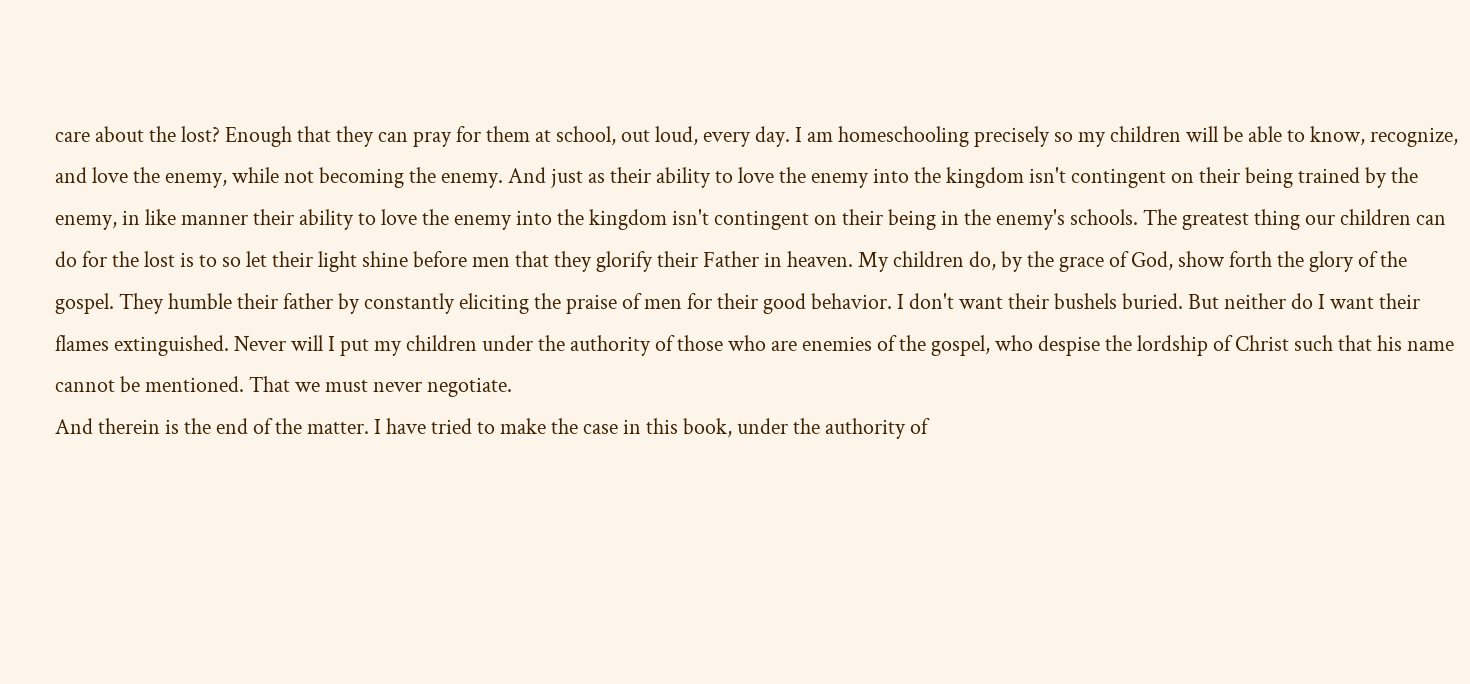care about the lost? Enough that they can pray for them at school, out loud, every day. I am homeschooling precisely so my children will be able to know, recognize, and love the enemy, while not becoming the enemy. And just as their ability to love the enemy into the kingdom isn't contingent on their being trained by the enemy, in like manner their ability to love the enemy into the kingdom isn't contingent on their being in the enemy's schools. The greatest thing our children can do for the lost is to so let their light shine before men that they glorify their Father in heaven. My children do, by the grace of God, show forth the glory of the gospel. They humble their father by constantly eliciting the praise of men for their good behavior. I don't want their bushels buried. But neither do I want their flames extinguished. Never will I put my children under the authority of those who are enemies of the gospel, who despise the lordship of Christ such that his name cannot be mentioned. That we must never negotiate.
And therein is the end of the matter. I have tried to make the case in this book, under the authority of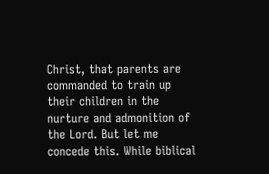Christ, that parents are commanded to train up their children in the nurture and admonition of the Lord. But let me concede this. While biblical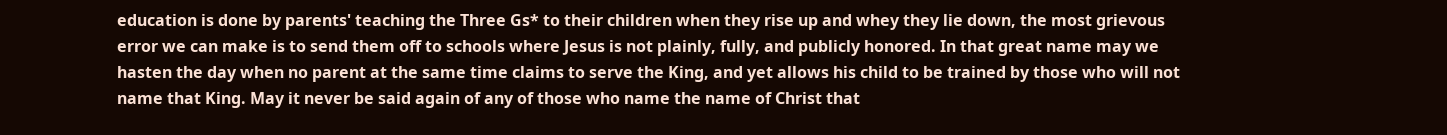education is done by parents' teaching the Three Gs* to their children when they rise up and whey they lie down, the most grievous error we can make is to send them off to schools where Jesus is not plainly, fully, and publicly honored. In that great name may we hasten the day when no parent at the same time claims to serve the King, and yet allows his child to be trained by those who will not name that King. May it never be said again of any of those who name the name of Christ that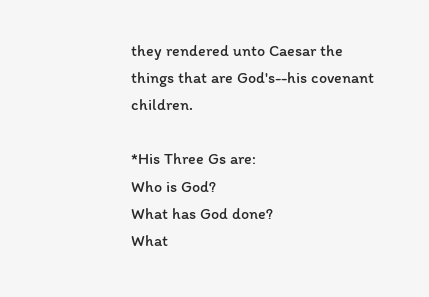they rendered unto Caesar the things that are God's--his covenant children.

*His Three Gs are:
Who is God?
What has God done?
What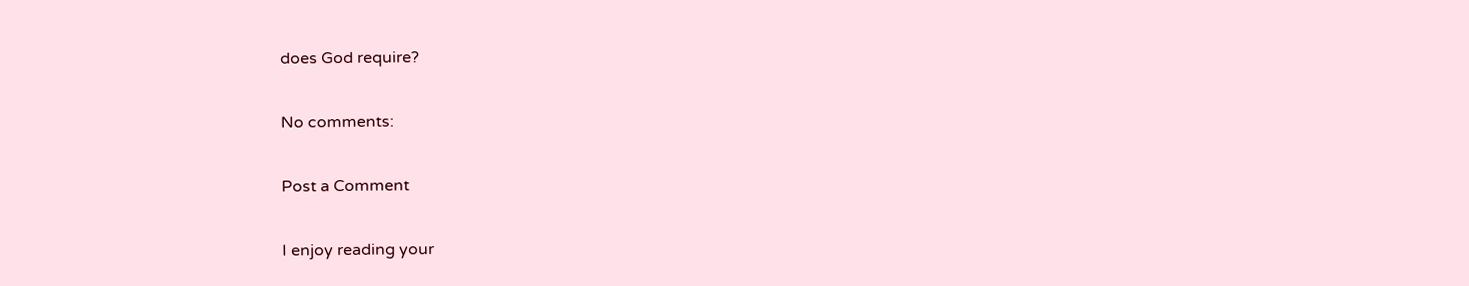does God require?

No comments:

Post a Comment

I enjoy reading your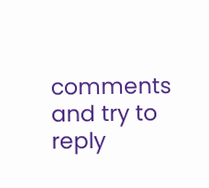comments and try to reply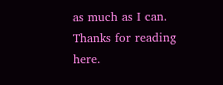as much as I can. Thanks for reading here.